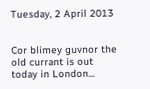Tuesday, 2 April 2013


Cor blimey guvnor the old currant is out today in London...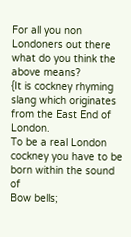For all you non Londoners out there what do you think the above means?
{It is cockney rhyming slang which originates from the East End of London.
To be a real London cockney you have to be born within the sound of
Bow bells;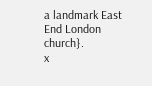a landmark East End London church}.
x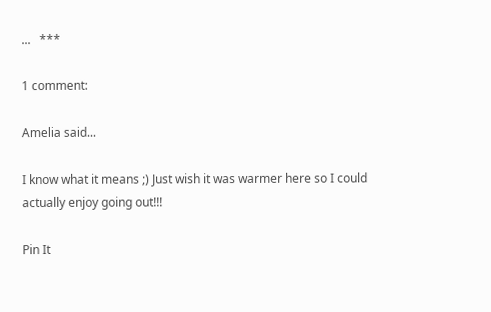...   ***

1 comment:

Amelia said...

I know what it means ;) Just wish it was warmer here so I could actually enjoy going out!!!

Pin It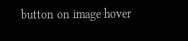button on image hover